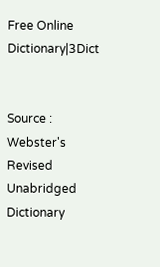Free Online Dictionary|3Dict


Source : Webster's Revised Unabridged Dictionary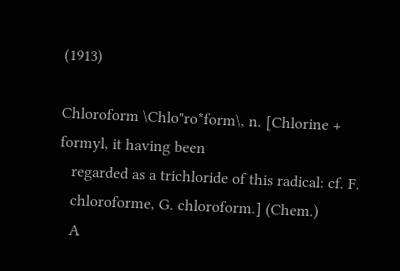(1913)

Chloroform \Chlo"ro*form\, n. [Chlorine + formyl, it having been
   regarded as a trichloride of this radical: cf. F.
   chloroforme, G. chloroform.] (Chem.)
   A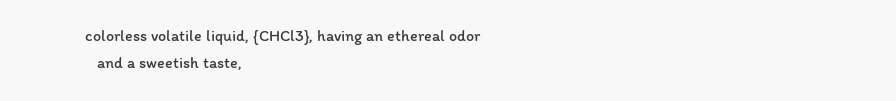colorless volatile liquid, {CHCl3}, having an ethereal odor
   and a sweetish taste,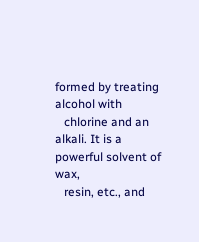formed by treating alcohol with
   chlorine and an alkali. It is a powerful solvent of wax,
   resin, etc., and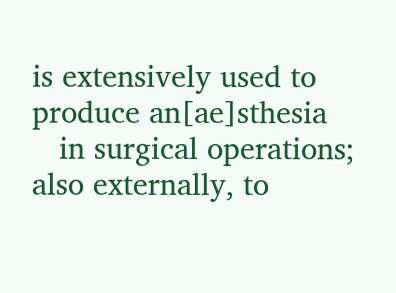is extensively used to produce an[ae]sthesia
   in surgical operations; also externally, to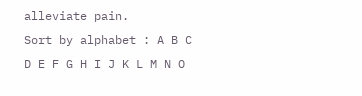alleviate pain.
Sort by alphabet : A B C D E F G H I J K L M N O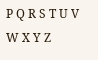P Q R S T U V W X Y Z